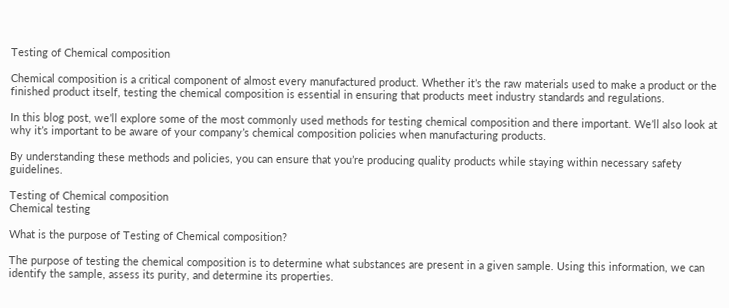Testing of Chemical composition

Chemical composition is a critical component of almost every manufactured product. Whether it’s the raw materials used to make a product or the finished product itself, testing the chemical composition is essential in ensuring that products meet industry standards and regulations.

In this blog post, we’ll explore some of the most commonly used methods for testing chemical composition and there important. We’ll also look at why it’s important to be aware of your company’s chemical composition policies when manufacturing products.

By understanding these methods and policies, you can ensure that you’re producing quality products while staying within necessary safety guidelines.

Testing of Chemical composition
Chemical testing

What is the purpose of Testing of Chemical composition?

The purpose of testing the chemical composition is to determine what substances are present in a given sample. Using this information, we can identify the sample, assess its purity, and determine its properties.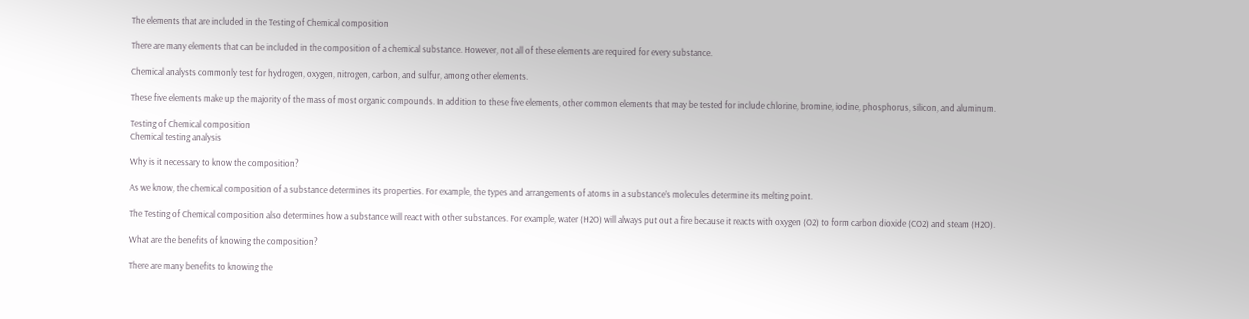The elements that are included in the Testing of Chemical composition

There are many elements that can be included in the composition of a chemical substance. However, not all of these elements are required for every substance.

Chemical analysts commonly test for hydrogen, oxygen, nitrogen, carbon, and sulfur, among other elements.

These five elements make up the majority of the mass of most organic compounds. In addition to these five elements, other common elements that may be tested for include chlorine, bromine, iodine, phosphorus, silicon, and aluminum.

Testing of Chemical composition
Chemical testing analysis

Why is it necessary to know the composition?

As we know, the chemical composition of a substance determines its properties. For example, the types and arrangements of atoms in a substance’s molecules determine its melting point.

The Testing of Chemical composition also determines how a substance will react with other substances. For example, water (H2O) will always put out a fire because it reacts with oxygen (O2) to form carbon dioxide (CO2) and steam (H2O).

What are the benefits of knowing the composition?

There are many benefits to knowing the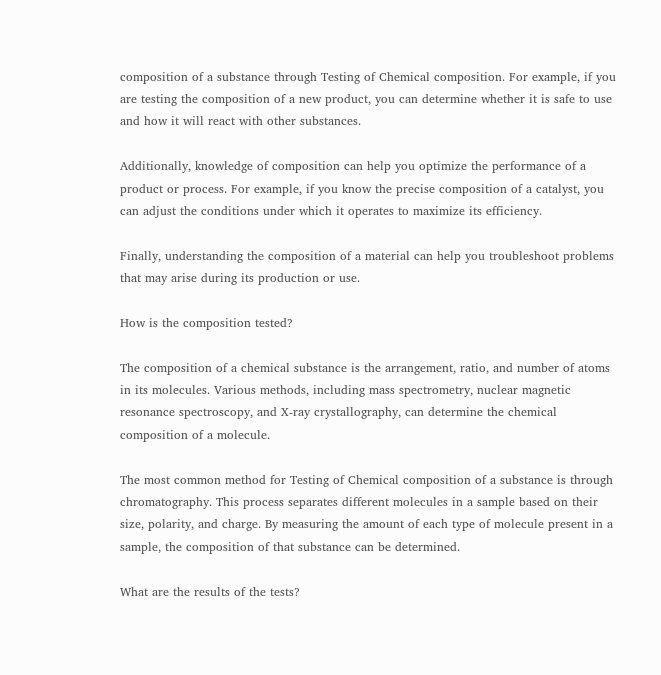composition of a substance through Testing of Chemical composition. For example, if you are testing the composition of a new product, you can determine whether it is safe to use and how it will react with other substances.

Additionally, knowledge of composition can help you optimize the performance of a product or process. For example, if you know the precise composition of a catalyst, you can adjust the conditions under which it operates to maximize its efficiency.

Finally, understanding the composition of a material can help you troubleshoot problems that may arise during its production or use.

How is the composition tested?

The composition of a chemical substance is the arrangement, ratio, and number of atoms in its molecules. Various methods, including mass spectrometry, nuclear magnetic resonance spectroscopy, and X-ray crystallography, can determine the chemical composition of a molecule.

The most common method for Testing of Chemical composition of a substance is through chromatography. This process separates different molecules in a sample based on their size, polarity, and charge. By measuring the amount of each type of molecule present in a sample, the composition of that substance can be determined.

What are the results of the tests?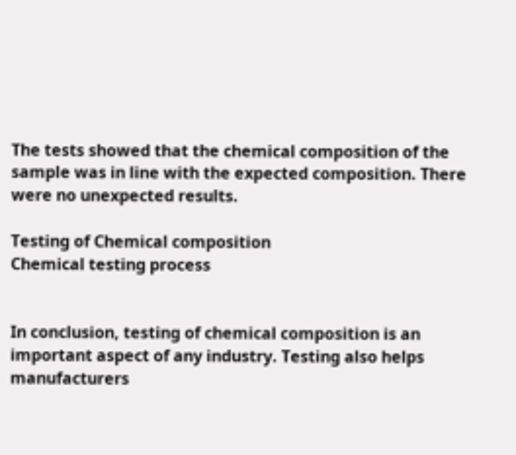The tests showed that the chemical composition of the sample was in line with the expected composition. There were no unexpected results.

Testing of Chemical composition
Chemical testing process


In conclusion, testing of chemical composition is an important aspect of any industry. Testing also helps manufacturers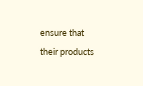ensure that their products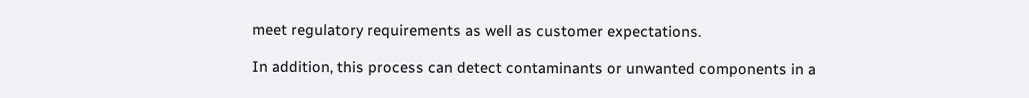meet regulatory requirements as well as customer expectations.

In addition, this process can detect contaminants or unwanted components in a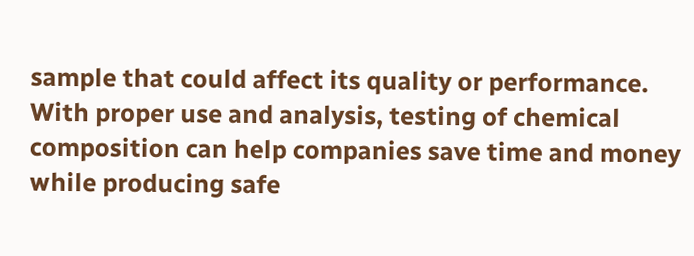sample that could affect its quality or performance. With proper use and analysis, testing of chemical composition can help companies save time and money while producing safe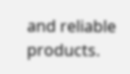and reliable products.